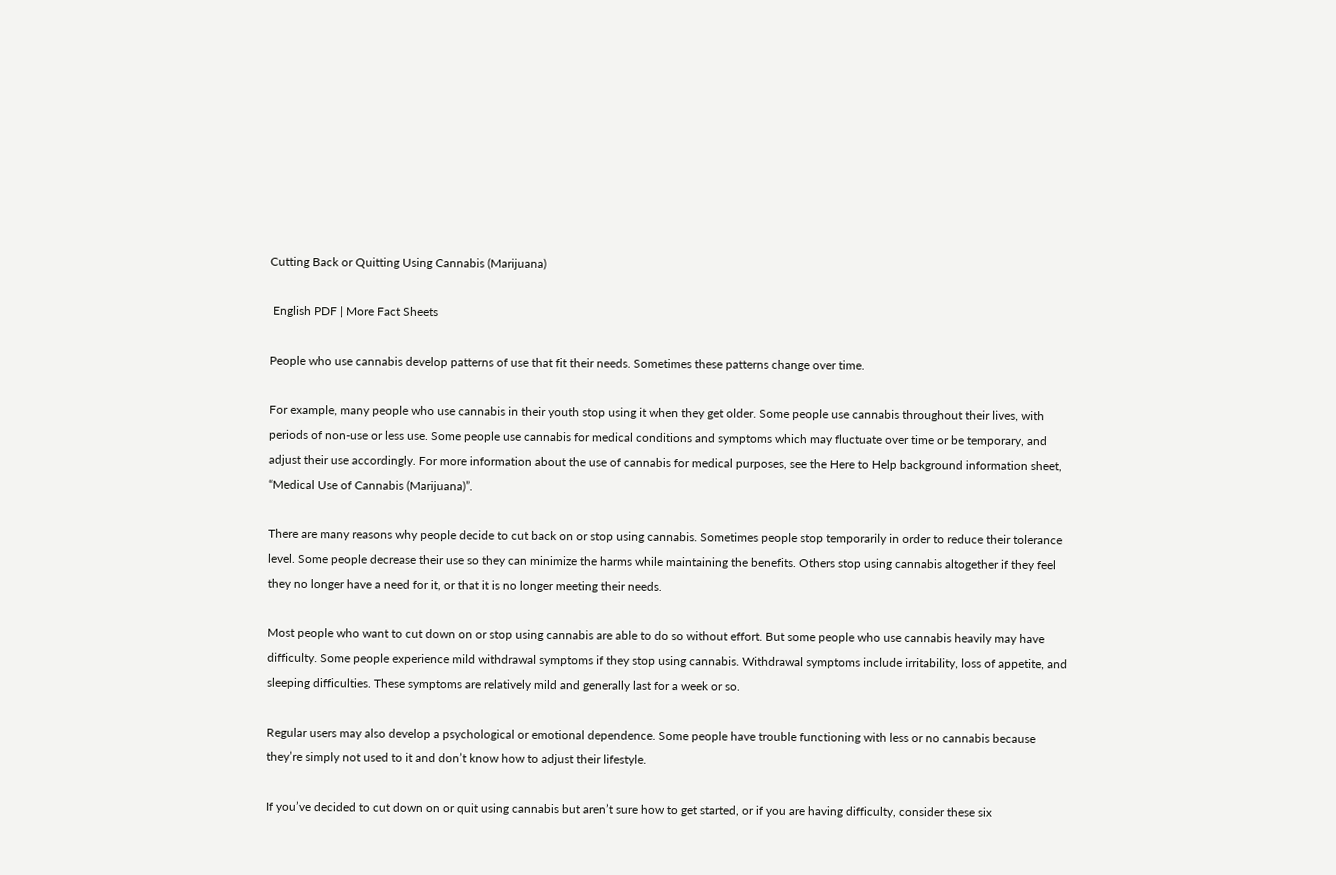Cutting Back or Quitting Using Cannabis (Marijuana)

 English PDF | More Fact Sheets

People who use cannabis develop patterns of use that fit their needs. Sometimes these patterns change over time.

For example, many people who use cannabis in their youth stop using it when they get older. Some people use cannabis throughout their lives, with periods of non-use or less use. Some people use cannabis for medical conditions and symptoms which may fluctuate over time or be temporary, and adjust their use accordingly. For more information about the use of cannabis for medical purposes, see the Here to Help background information sheet, “Medical Use of Cannabis (Marijuana)”.

There are many reasons why people decide to cut back on or stop using cannabis. Sometimes people stop temporarily in order to reduce their tolerance level. Some people decrease their use so they can minimize the harms while maintaining the benefits. Others stop using cannabis altogether if they feel they no longer have a need for it, or that it is no longer meeting their needs.

Most people who want to cut down on or stop using cannabis are able to do so without effort. But some people who use cannabis heavily may have difficulty. Some people experience mild withdrawal symptoms if they stop using cannabis. Withdrawal symptoms include irritability, loss of appetite, and sleeping difficulties. These symptoms are relatively mild and generally last for a week or so.

Regular users may also develop a psychological or emotional dependence. Some people have trouble functioning with less or no cannabis because they’re simply not used to it and don’t know how to adjust their lifestyle.

If you’ve decided to cut down on or quit using cannabis but aren’t sure how to get started, or if you are having difficulty, consider these six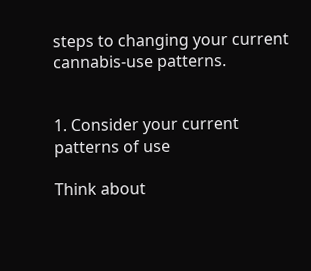steps to changing your current cannabis-use patterns.


1. Consider your current patterns of use

Think about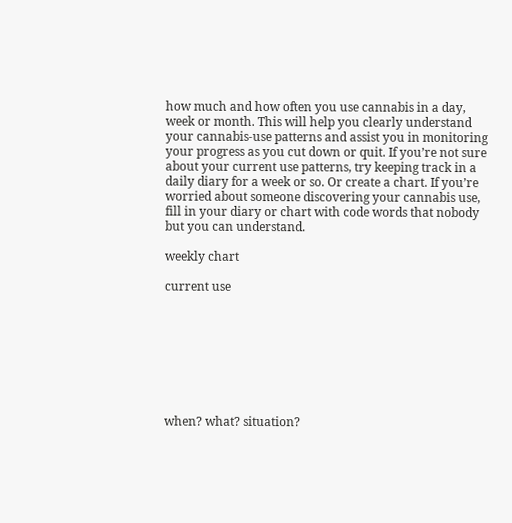how much and how often you use cannabis in a day, week or month. This will help you clearly understand your cannabis-use patterns and assist you in monitoring your progress as you cut down or quit. If you’re not sure about your current use patterns, try keeping track in a daily diary for a week or so. Or create a chart. If you’re worried about someone discovering your cannabis use, fill in your diary or chart with code words that nobody but you can understand.

weekly chart

current use








when? what? situation?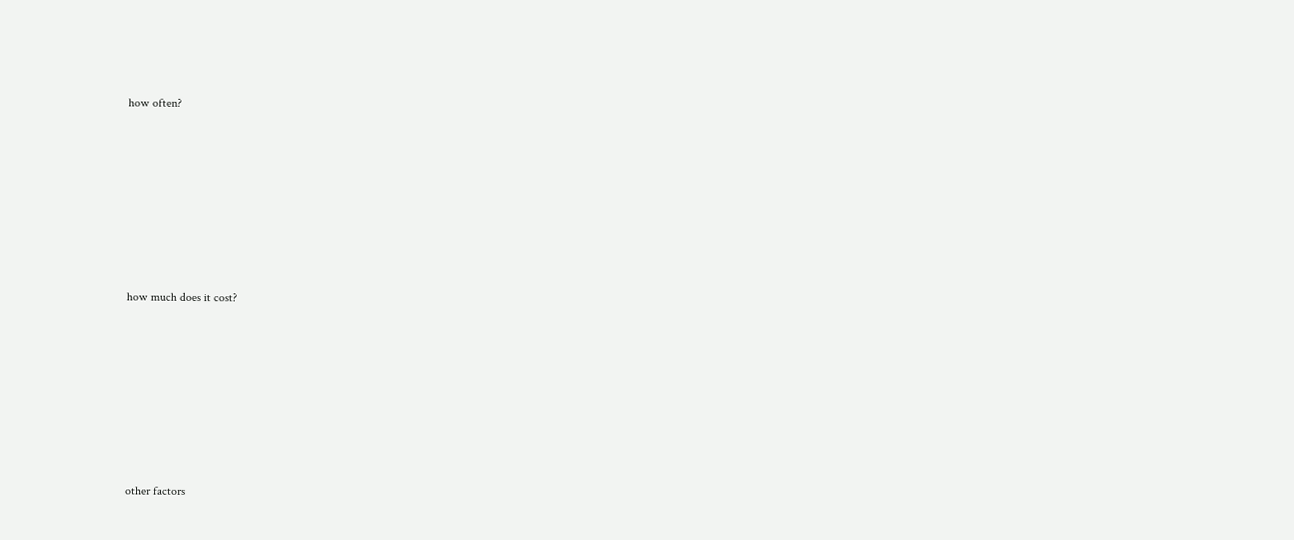how often?








how much does it cost?








other factors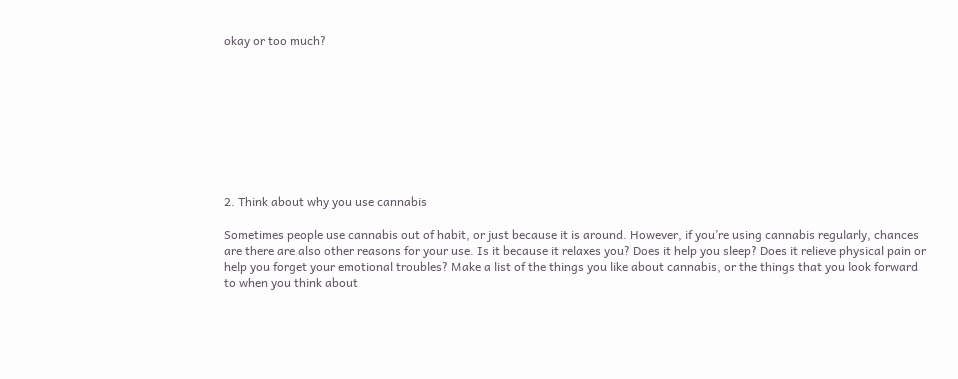okay or too much?









2. Think about why you use cannabis

Sometimes people use cannabis out of habit, or just because it is around. However, if you’re using cannabis regularly, chances are there are also other reasons for your use. Is it because it relaxes you? Does it help you sleep? Does it relieve physical pain or help you forget your emotional troubles? Make a list of the things you like about cannabis, or the things that you look forward to when you think about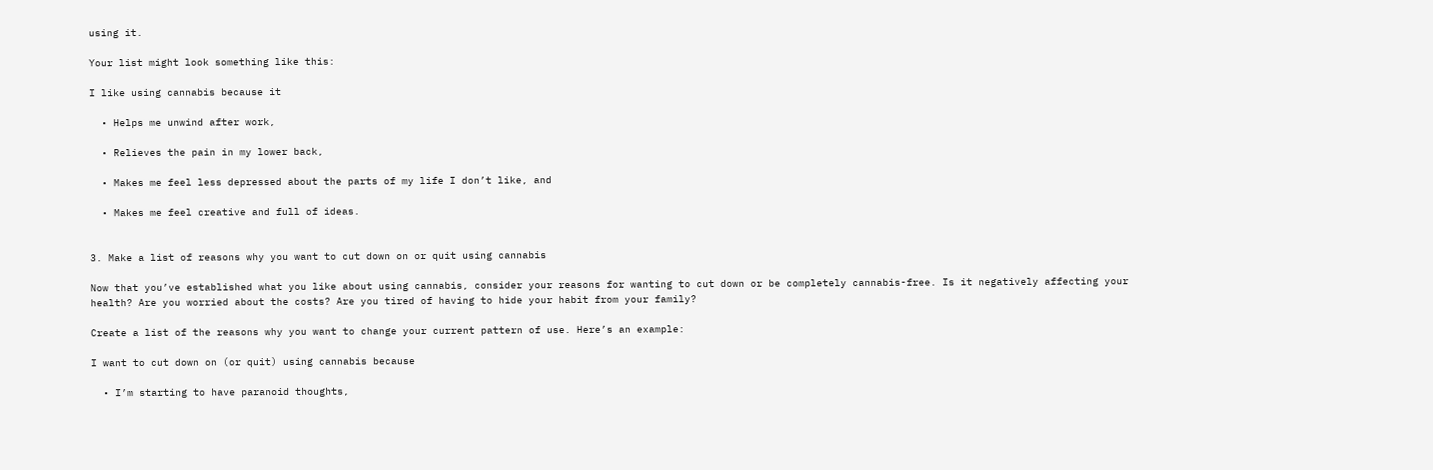using it.

Your list might look something like this:

I like using cannabis because it

  • Helps me unwind after work,

  • Relieves the pain in my lower back,

  • Makes me feel less depressed about the parts of my life I don’t like, and

  • Makes me feel creative and full of ideas.


3. Make a list of reasons why you want to cut down on or quit using cannabis

Now that you’ve established what you like about using cannabis, consider your reasons for wanting to cut down or be completely cannabis-free. Is it negatively affecting your health? Are you worried about the costs? Are you tired of having to hide your habit from your family?

Create a list of the reasons why you want to change your current pattern of use. Here’s an example:

I want to cut down on (or quit) using cannabis because

  • I’m starting to have paranoid thoughts,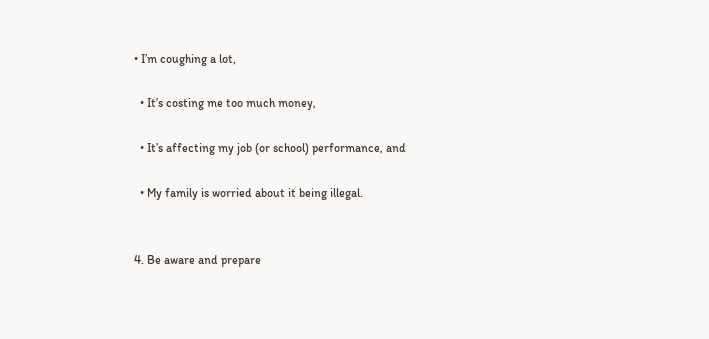• I’m coughing a lot,

  • It’s costing me too much money,

  • It’s affecting my job (or school) performance, and

  • My family is worried about it being illegal.


4. Be aware and prepare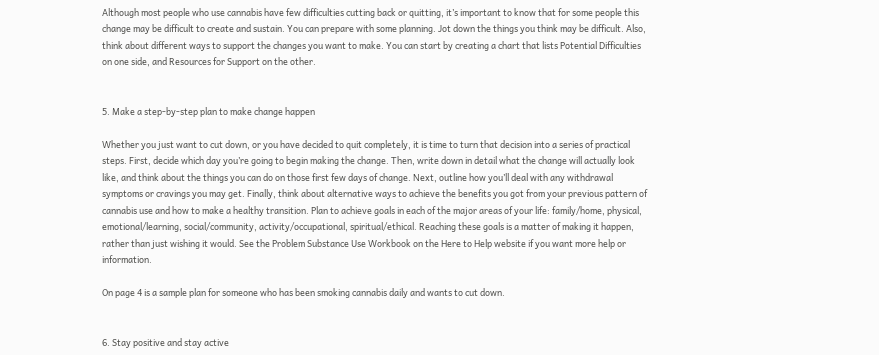Although most people who use cannabis have few difficulties cutting back or quitting, it’s important to know that for some people this change may be difficult to create and sustain. You can prepare with some planning. Jot down the things you think may be difficult. Also, think about different ways to support the changes you want to make. You can start by creating a chart that lists Potential Difficulties on one side, and Resources for Support on the other.


5. Make a step-by-step plan to make change happen

Whether you just want to cut down, or you have decided to quit completely, it is time to turn that decision into a series of practical steps. First, decide which day you’re going to begin making the change. Then, write down in detail what the change will actually look like, and think about the things you can do on those first few days of change. Next, outline how you’ll deal with any withdrawal symptoms or cravings you may get. Finally, think about alternative ways to achieve the benefits you got from your previous pattern of cannabis use and how to make a healthy transition. Plan to achieve goals in each of the major areas of your life: family/home, physical, emotional/learning, social/community, activity/occupational, spiritual/ethical. Reaching these goals is a matter of making it happen, rather than just wishing it would. See the Problem Substance Use Workbook on the Here to Help website if you want more help or information.

On page 4 is a sample plan for someone who has been smoking cannabis daily and wants to cut down.


6. Stay positive and stay active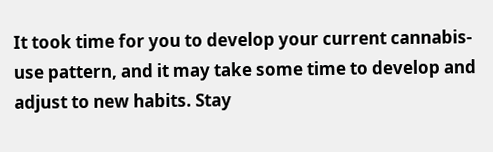It took time for you to develop your current cannabis-use pattern, and it may take some time to develop and adjust to new habits. Stay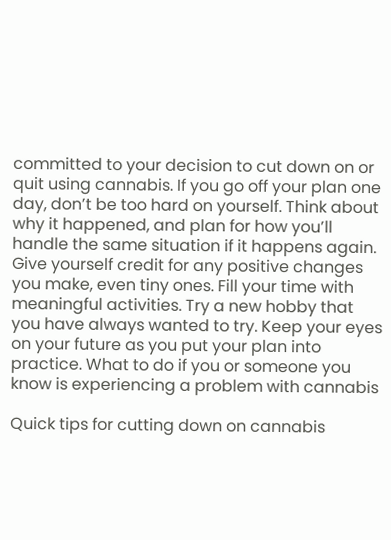committed to your decision to cut down on or quit using cannabis. If you go off your plan one day, don’t be too hard on yourself. Think about why it happened, and plan for how you’ll handle the same situation if it happens again. Give yourself credit for any positive changes you make, even tiny ones. Fill your time with meaningful activities. Try a new hobby that you have always wanted to try. Keep your eyes on your future as you put your plan into practice. What to do if you or someone you know is experiencing a problem with cannabis

Quick tips for cutting down on cannabis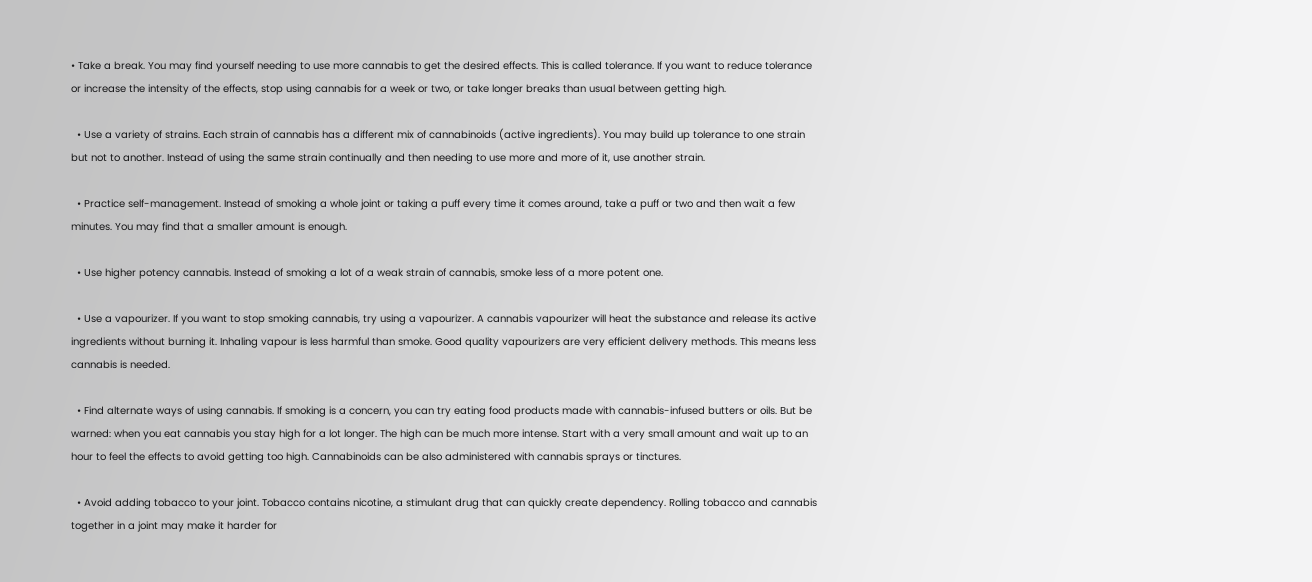• Take a break. You may find yourself needing to use more cannabis to get the desired effects. This is called tolerance. If you want to reduce tolerance or increase the intensity of the effects, stop using cannabis for a week or two, or take longer breaks than usual between getting high.

  • Use a variety of strains. Each strain of cannabis has a different mix of cannabinoids (active ingredients). You may build up tolerance to one strain but not to another. Instead of using the same strain continually and then needing to use more and more of it, use another strain.

  • Practice self-management. Instead of smoking a whole joint or taking a puff every time it comes around, take a puff or two and then wait a few minutes. You may find that a smaller amount is enough.

  • Use higher potency cannabis. Instead of smoking a lot of a weak strain of cannabis, smoke less of a more potent one.

  • Use a vapourizer. If you want to stop smoking cannabis, try using a vapourizer. A cannabis vapourizer will heat the substance and release its active ingredients without burning it. Inhaling vapour is less harmful than smoke. Good quality vapourizers are very efficient delivery methods. This means less cannabis is needed.

  • Find alternate ways of using cannabis. If smoking is a concern, you can try eating food products made with cannabis-infused butters or oils. But be warned: when you eat cannabis you stay high for a lot longer. The high can be much more intense. Start with a very small amount and wait up to an hour to feel the effects to avoid getting too high. Cannabinoids can be also administered with cannabis sprays or tinctures.

  • Avoid adding tobacco to your joint. Tobacco contains nicotine, a stimulant drug that can quickly create dependency. Rolling tobacco and cannabis together in a joint may make it harder for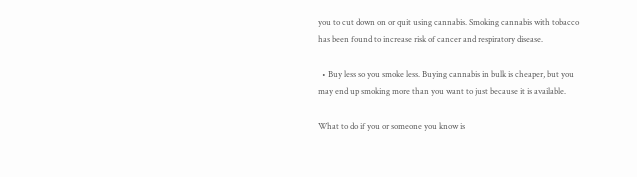you to cut down on or quit using cannabis. Smoking cannabis with tobacco has been found to increase risk of cancer and respiratory disease.

  • Buy less so you smoke less. Buying cannabis in bulk is cheaper, but you may end up smoking more than you want to just because it is available.

What to do if you or someone you know is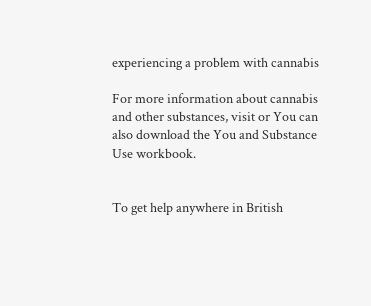experiencing a problem with cannabis

For more information about cannabis and other substances, visit or You can also download the You and Substance Use workbook.


To get help anywhere in British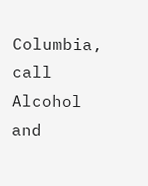Columbia, call Alcohol and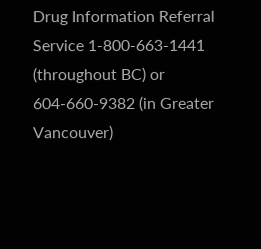Drug Information Referral Service 1-800-663-1441 (throughout BC) or 604-660-9382 (in Greater Vancouver)